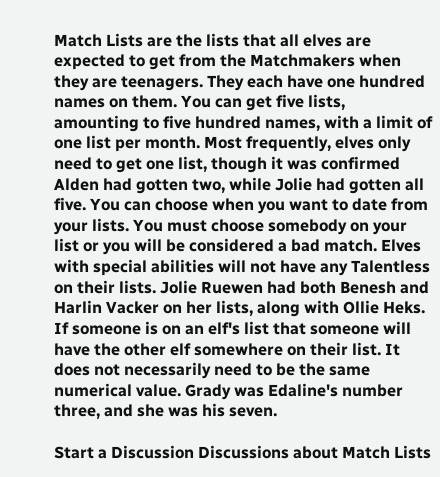Match Lists are the lists that all elves are expected to get from the Matchmakers when they are teenagers. They each have one hundred names on them. You can get five lists, amounting to five hundred names, with a limit of one list per month. Most frequently, elves only need to get one list, though it was confirmed Alden had gotten two, while Jolie had gotten all five. You can choose when you want to date from your lists. You must choose somebody on your list or you will be considered a bad match. Elves with special abilities will not have any Talentless on their lists. Jolie Ruewen had both Benesh and Harlin Vacker on her lists, along with Ollie Heks. If someone is on an elf's list that someone will have the other elf somewhere on their list. It does not necessarily need to be the same numerical value. Grady was Edaline's number three, and she was his seven.

Start a Discussion Discussions about Match Lists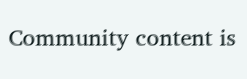Community content is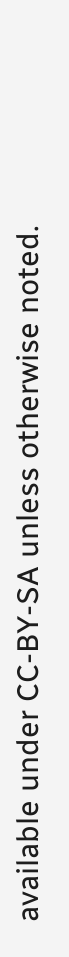available under CC-BY-SA unless otherwise noted.